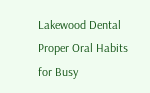Lakewood Dental Proper Oral Habits for Busy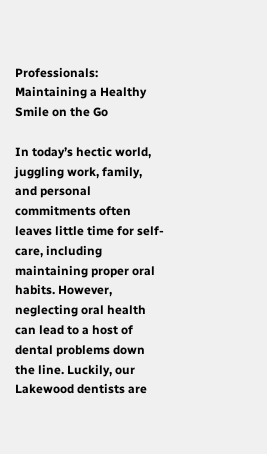Professionals: Maintaining a Healthy Smile on the Go

In today’s hectic world, juggling work, family, and personal commitments often leaves little time for self-care, including maintaining proper oral habits. However, neglecting oral health can lead to a host of dental problems down the line. Luckily, our Lakewood dentists are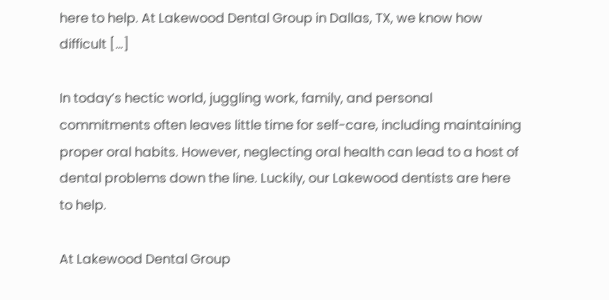here to help. At Lakewood Dental Group in Dallas, TX, we know how difficult […]

In today’s hectic world, juggling work, family, and personal commitments often leaves little time for self-care, including maintaining proper oral habits. However, neglecting oral health can lead to a host of dental problems down the line. Luckily, our Lakewood dentists are here to help.

At Lakewood Dental Group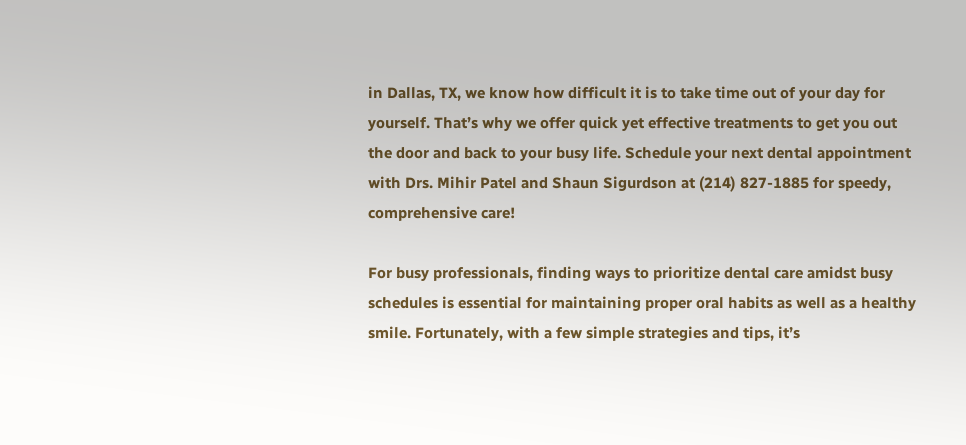in Dallas, TX, we know how difficult it is to take time out of your day for yourself. That’s why we offer quick yet effective treatments to get you out the door and back to your busy life. Schedule your next dental appointment with Drs. Mihir Patel and Shaun Sigurdson at (214) 827-1885 for speedy, comprehensive care!

For busy professionals, finding ways to prioritize dental care amidst busy schedules is essential for maintaining proper oral habits as well as a healthy smile. Fortunately, with a few simple strategies and tips, it’s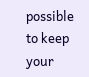possible to keep your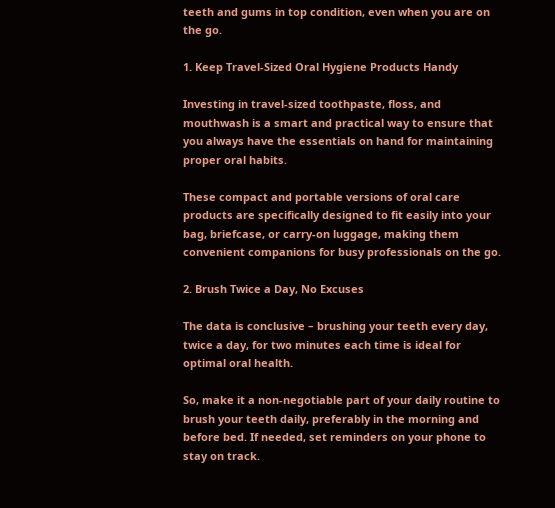teeth and gums in top condition, even when you are on the go.

1. Keep Travel-Sized Oral Hygiene Products Handy

Investing in travel-sized toothpaste, floss, and mouthwash is a smart and practical way to ensure that you always have the essentials on hand for maintaining proper oral habits.

These compact and portable versions of oral care products are specifically designed to fit easily into your bag, briefcase, or carry-on luggage, making them convenient companions for busy professionals on the go.

2. Brush Twice a Day, No Excuses

The data is conclusive – brushing your teeth every day, twice a day, for two minutes each time is ideal for optimal oral health.

So, make it a non-negotiable part of your daily routine to brush your teeth daily, preferably in the morning and before bed. If needed, set reminders on your phone to stay on track.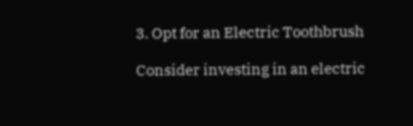3. Opt for an Electric Toothbrush

Consider investing in an electric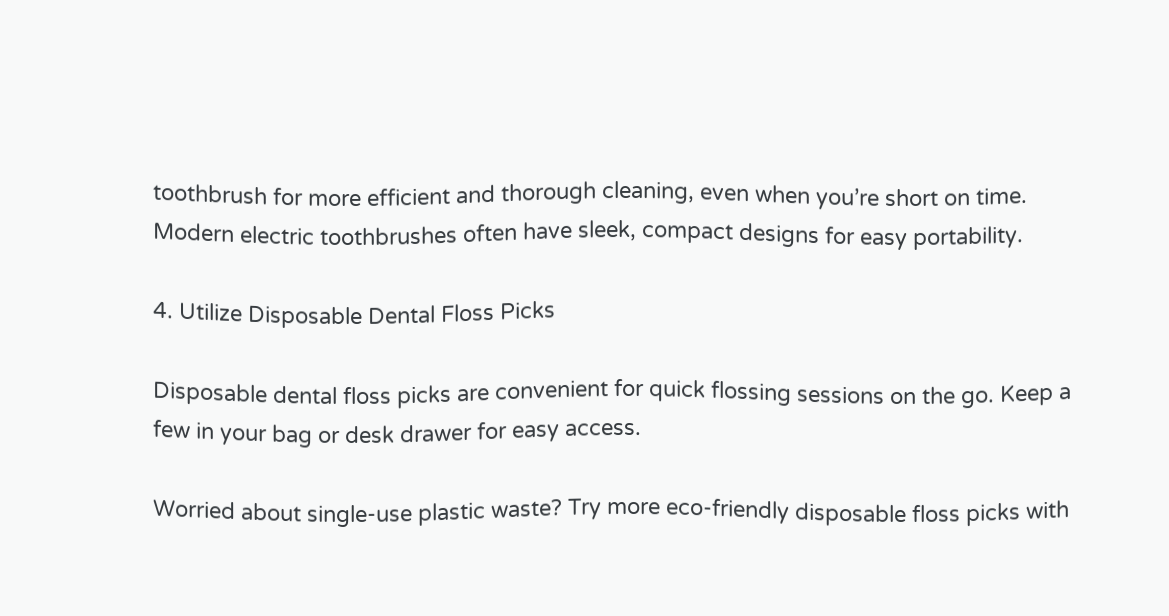toothbrush for more efficient and thorough cleaning, even when you’re short on time. Modern electric toothbrushes often have sleek, compact designs for easy portability.

4. Utilize Disposable Dental Floss Picks

Disposable dental floss picks are convenient for quick flossing sessions on the go. Keep a few in your bag or desk drawer for easy access.

Worried about single-use plastic waste? Try more eco-friendly disposable floss picks with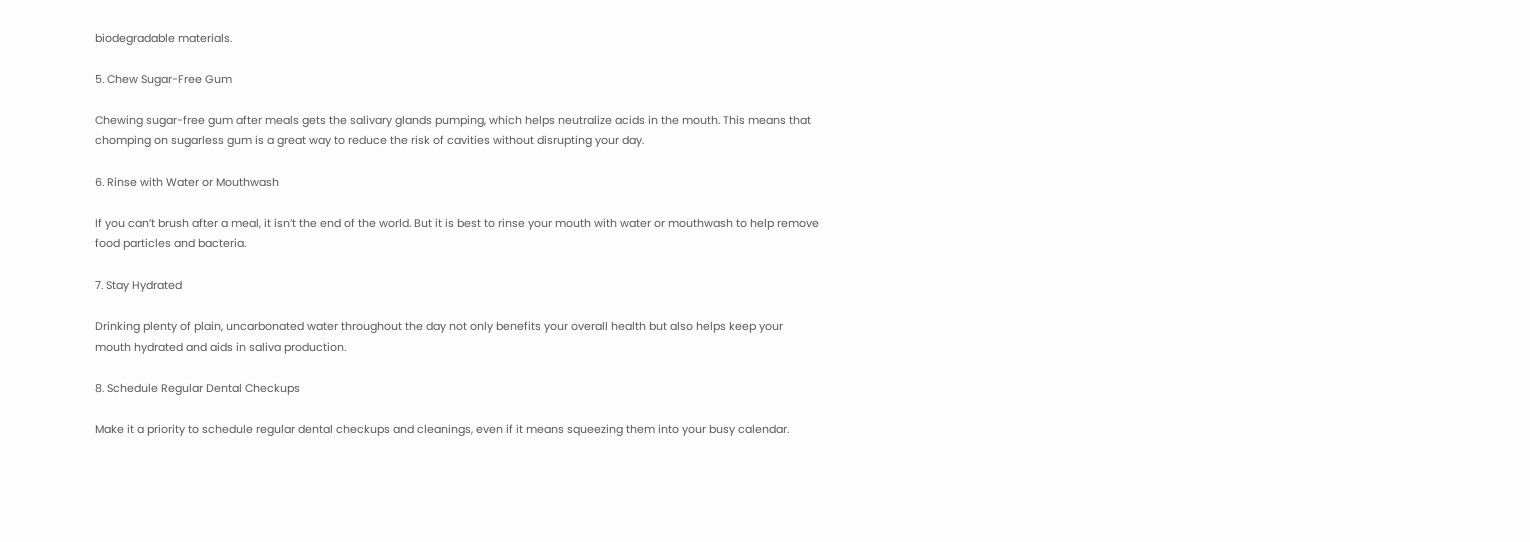biodegradable materials.

5. Chew Sugar-Free Gum

Chewing sugar-free gum after meals gets the salivary glands pumping, which helps neutralize acids in the mouth. This means that chomping on sugarless gum is a great way to reduce the risk of cavities without disrupting your day.

6. Rinse with Water or Mouthwash

If you can’t brush after a meal, it isn’t the end of the world. But it is best to rinse your mouth with water or mouthwash to help remove food particles and bacteria.

7. Stay Hydrated

Drinking plenty of plain, uncarbonated water throughout the day not only benefits your overall health but also helps keep your mouth hydrated and aids in saliva production.

8. Schedule Regular Dental Checkups

Make it a priority to schedule regular dental checkups and cleanings, even if it means squeezing them into your busy calendar.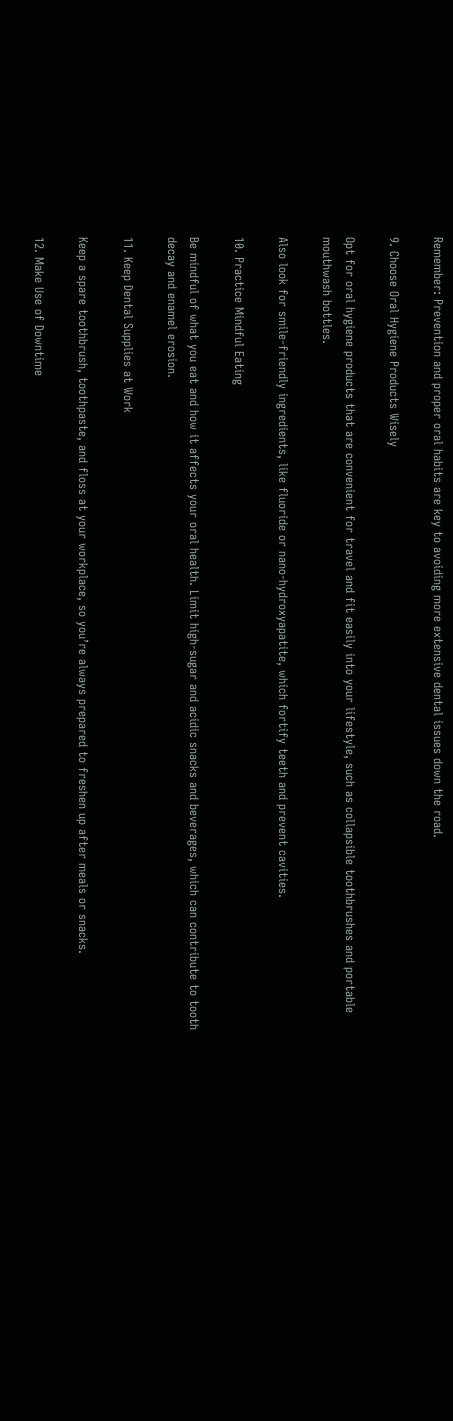Remember: Prevention and proper oral habits are key to avoiding more extensive dental issues down the road.

9. Choose Oral Hygiene Products Wisely

Opt for oral hygiene products that are convenient for travel and fit easily into your lifestyle, such as collapsible toothbrushes and portable mouthwash bottles.

Also look for smile-friendly ingredients, like fluoride or nano-hydroxyapatite, which fortify teeth and prevent cavities.

10. Practice Mindful Eating

Be mindful of what you eat and how it affects your oral health. Limit high-sugar and acidic snacks and beverages, which can contribute to tooth decay and enamel erosion.

11. Keep Dental Supplies at Work

Keep a spare toothbrush, toothpaste, and floss at your workplace, so you’re always prepared to freshen up after meals or snacks.

12. Make Use of Downtime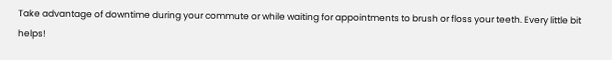Take advantage of downtime during your commute or while waiting for appointments to brush or floss your teeth. Every little bit helps!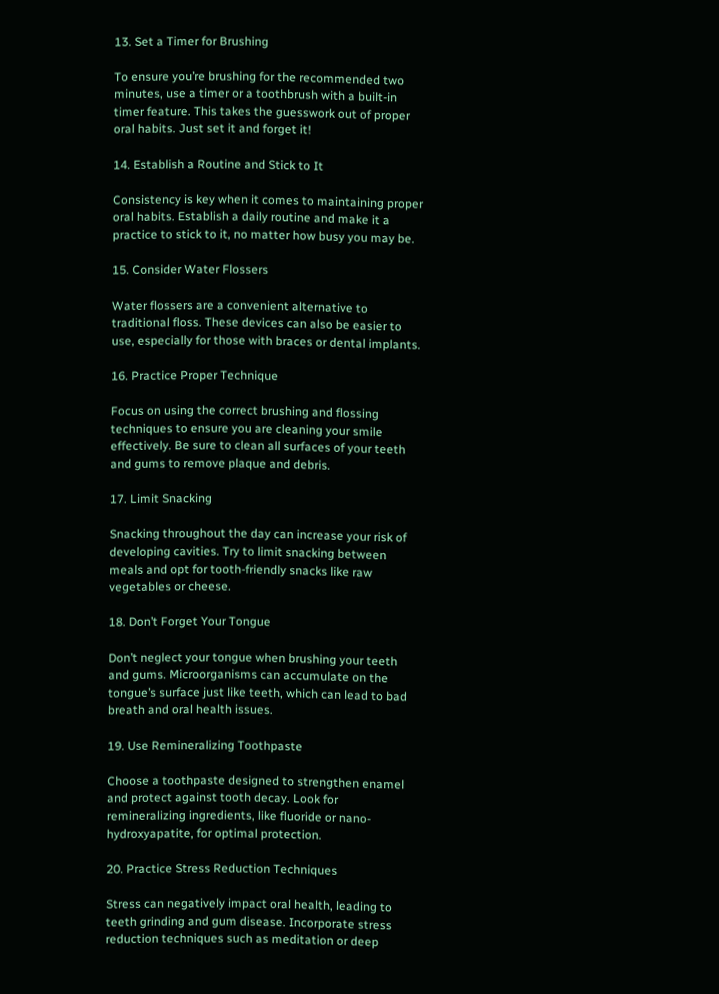13. Set a Timer for Brushing

To ensure you’re brushing for the recommended two minutes, use a timer or a toothbrush with a built-in timer feature. This takes the guesswork out of proper oral habits. Just set it and forget it!

14. Establish a Routine and Stick to It

Consistency is key when it comes to maintaining proper oral habits. Establish a daily routine and make it a practice to stick to it, no matter how busy you may be.

15. Consider Water Flossers

Water flossers are a convenient alternative to traditional floss. These devices can also be easier to use, especially for those with braces or dental implants.

16. Practice Proper Technique

Focus on using the correct brushing and flossing techniques to ensure you are cleaning your smile effectively. Be sure to clean all surfaces of your teeth and gums to remove plaque and debris.

17. Limit Snacking

Snacking throughout the day can increase your risk of developing cavities. Try to limit snacking between meals and opt for tooth-friendly snacks like raw vegetables or cheese.

18. Don’t Forget Your Tongue

Don’t neglect your tongue when brushing your teeth and gums. Microorganisms can accumulate on the tongue’s surface just like teeth, which can lead to bad breath and oral health issues.

19. Use Remineralizing Toothpaste

Choose a toothpaste designed to strengthen enamel and protect against tooth decay. Look for remineralizing ingredients, like fluoride or nano-hydroxyapatite, for optimal protection.

20. Practice Stress Reduction Techniques

Stress can negatively impact oral health, leading to teeth grinding and gum disease. Incorporate stress reduction techniques such as meditation or deep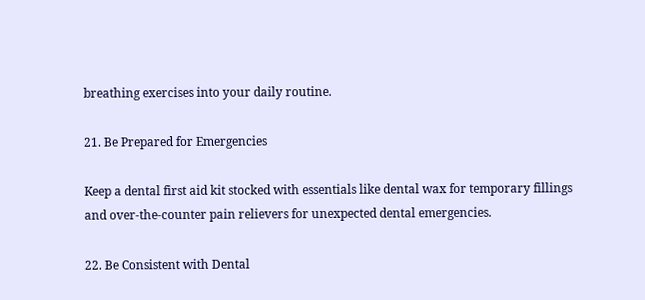breathing exercises into your daily routine.

21. Be Prepared for Emergencies

Keep a dental first aid kit stocked with essentials like dental wax for temporary fillings and over-the-counter pain relievers for unexpected dental emergencies.

22. Be Consistent with Dental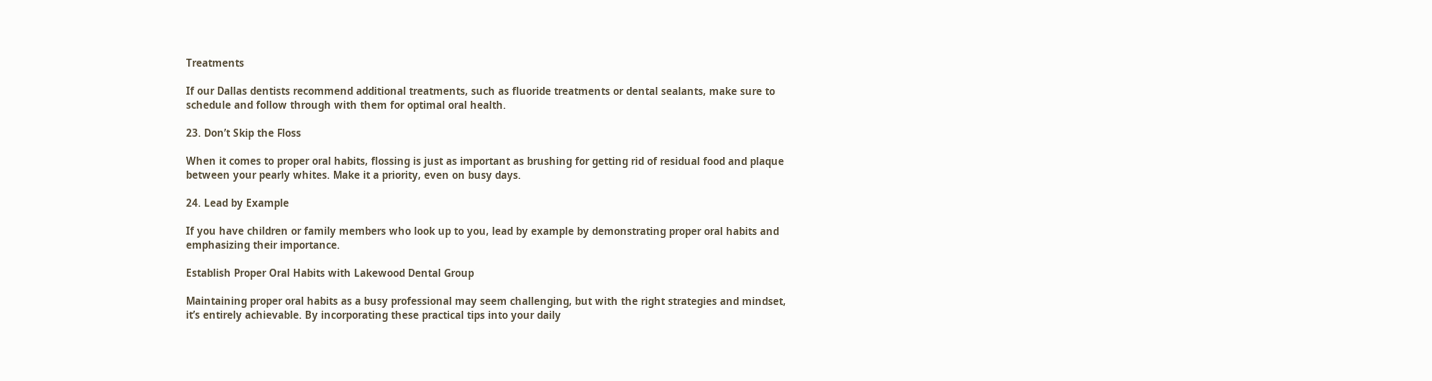Treatments

If our Dallas dentists recommend additional treatments, such as fluoride treatments or dental sealants, make sure to schedule and follow through with them for optimal oral health.

23. Don’t Skip the Floss

When it comes to proper oral habits, flossing is just as important as brushing for getting rid of residual food and plaque between your pearly whites. Make it a priority, even on busy days.

24. Lead by Example

If you have children or family members who look up to you, lead by example by demonstrating proper oral habits and emphasizing their importance.

Establish Proper Oral Habits with Lakewood Dental Group

Maintaining proper oral habits as a busy professional may seem challenging, but with the right strategies and mindset, it’s entirely achievable. By incorporating these practical tips into your daily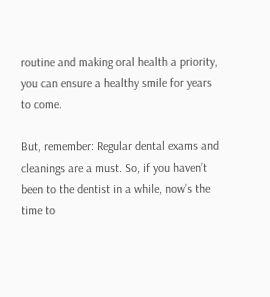routine and making oral health a priority, you can ensure a healthy smile for years to come.

But, remember: Regular dental exams and cleanings are a must. So, if you haven’t been to the dentist in a while, now’s the time to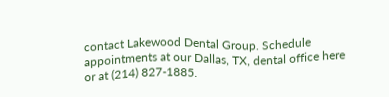contact Lakewood Dental Group. Schedule appointments at our Dallas, TX, dental office here or at (214) 827-1885.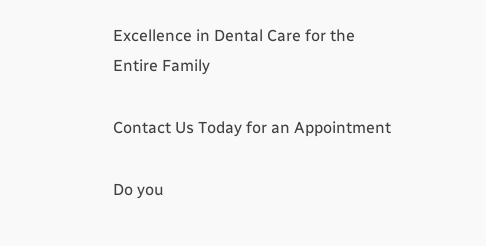Excellence in Dental Care for the Entire Family

Contact Us Today for an Appointment

Do you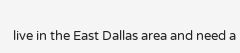live in the East Dallas area and need a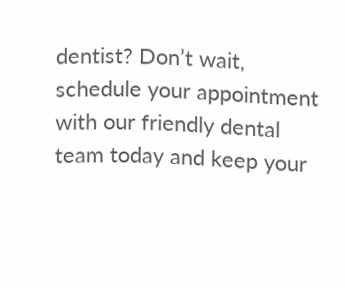dentist? Don’t wait, schedule your appointment with our friendly dental team today and keep your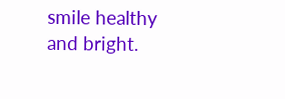smile healthy and bright.